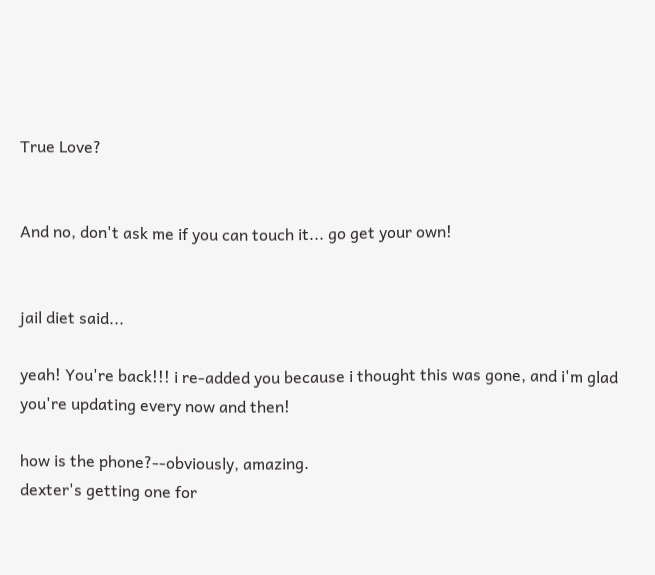True Love?


And no, don't ask me if you can touch it... go get your own!


jail diet said...

yeah! You're back!!! i re-added you because i thought this was gone, and i'm glad you're updating every now and then!

how is the phone?--obviously, amazing.
dexter's getting one for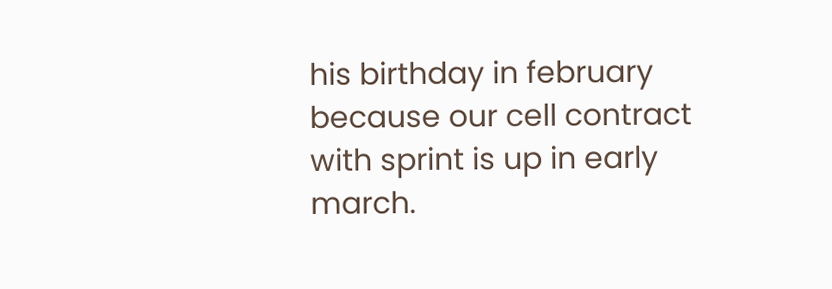his birthday in february because our cell contract with sprint is up in early march.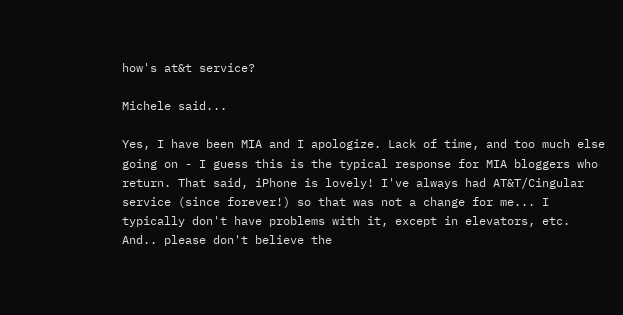how's at&t service?

Michele said...

Yes, I have been MIA and I apologize. Lack of time, and too much else going on - I guess this is the typical response for MIA bloggers who return. That said, iPhone is lovely! I've always had AT&T/Cingular service (since forever!) so that was not a change for me... I typically don't have problems with it, except in elevators, etc. And.. please don't believe the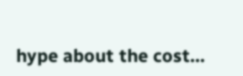hype about the cost...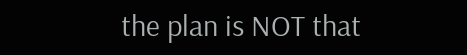the plan is NOT that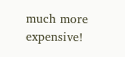much more expensive!